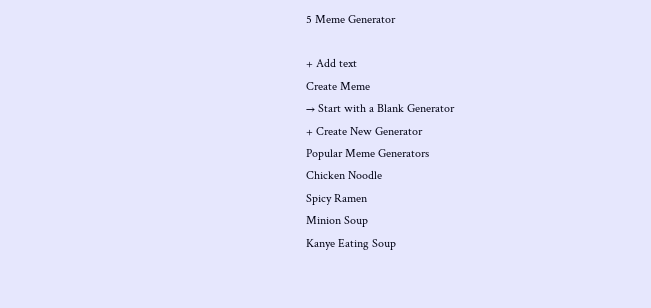5 Meme Generator

+ Add text
Create Meme
→ Start with a Blank Generator
+ Create New Generator
Popular Meme Generators
Chicken Noodle
Spicy Ramen
Minion Soup
Kanye Eating Soup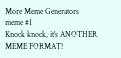More Meme Generators
meme #1
Knock knock, it's ANOTHER MEME FORMAT!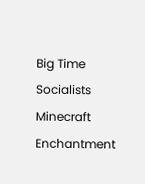Big Time Socialists
Minecraft Enchantment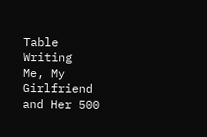Table Writing
Me, My Girlfriend and Her 500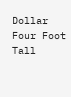Dollar Four Foot Tall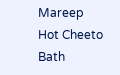Mareep
Hot Cheeto Bath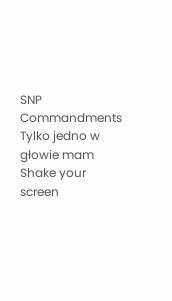SNP Commandments
Tylko jedno w głowie mam
Shake your screen